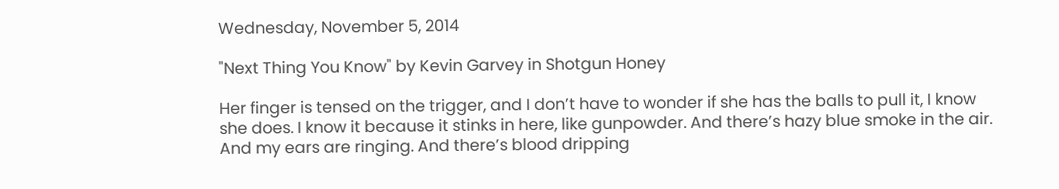Wednesday, November 5, 2014

"Next Thing You Know" by Kevin Garvey in Shotgun Honey

Her finger is tensed on the trigger, and I don’t have to wonder if she has the balls to pull it, I know she does. I know it because it stinks in here, like gunpowder. And there’s hazy blue smoke in the air. And my ears are ringing. And there’s blood dripping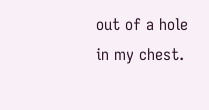out of a hole in my chest.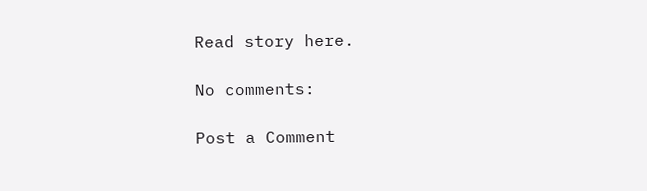Read story here.

No comments:

Post a Comment